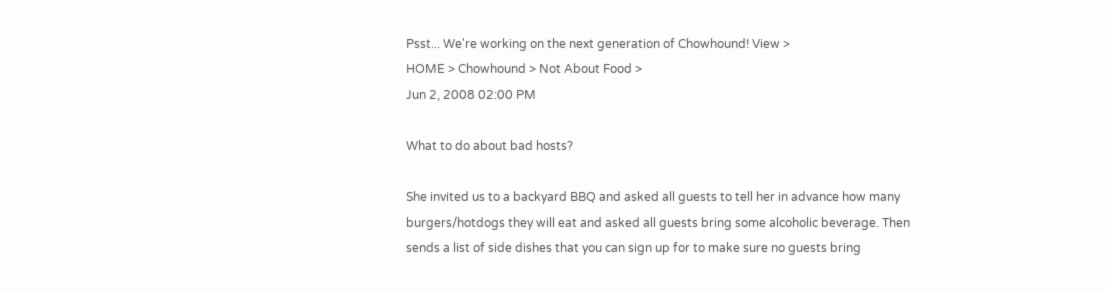Psst... We're working on the next generation of Chowhound! View >
HOME > Chowhound > Not About Food >
Jun 2, 2008 02:00 PM

What to do about bad hosts?

She invited us to a backyard BBQ and asked all guests to tell her in advance how many burgers/hotdogs they will eat and asked all guests bring some alcoholic beverage. Then sends a list of side dishes that you can sign up for to make sure no guests bring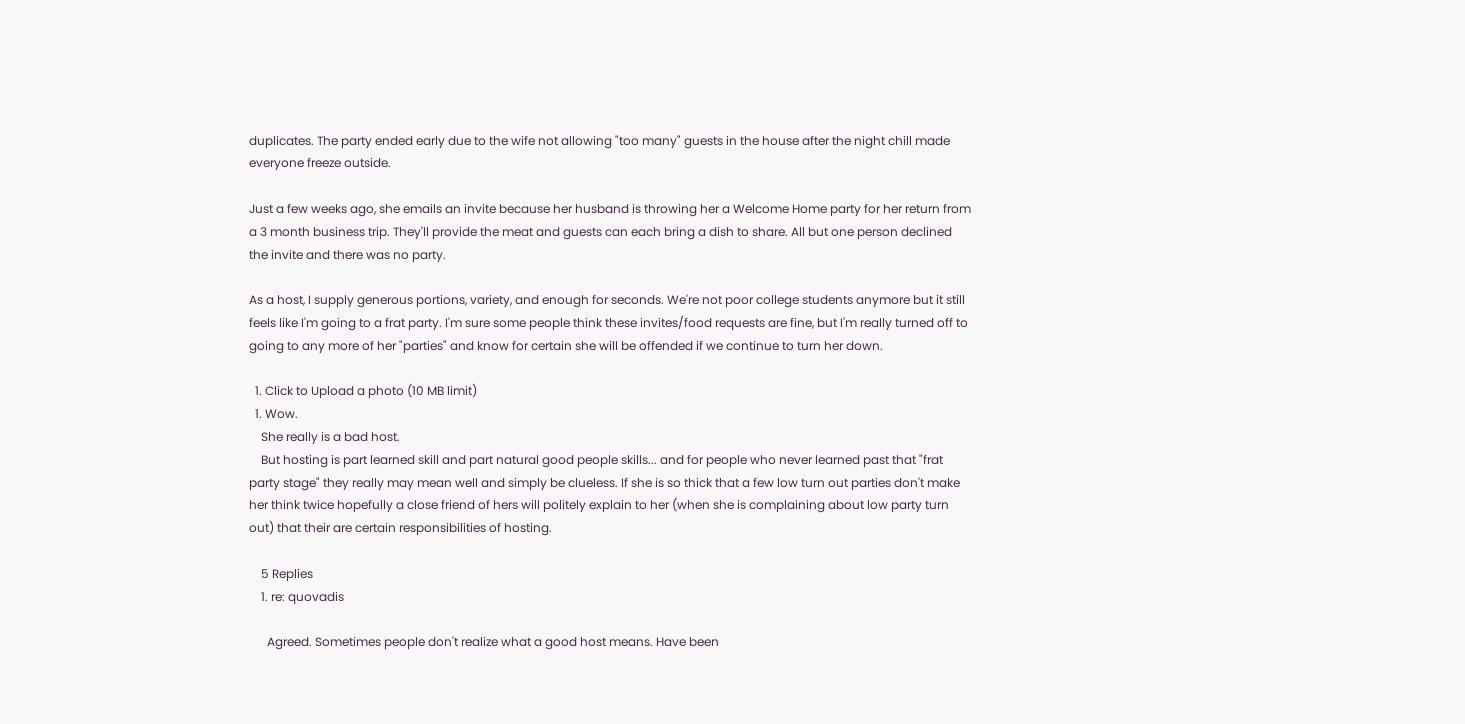duplicates. The party ended early due to the wife not allowing "too many" guests in the house after the night chill made everyone freeze outside.

Just a few weeks ago, she emails an invite because her husband is throwing her a Welcome Home party for her return from a 3 month business trip. They'll provide the meat and guests can each bring a dish to share. All but one person declined the invite and there was no party.

As a host, I supply generous portions, variety, and enough for seconds. We're not poor college students anymore but it still feels like I'm going to a frat party. I'm sure some people think these invites/food requests are fine, but I'm really turned off to going to any more of her "parties" and know for certain she will be offended if we continue to turn her down.

  1. Click to Upload a photo (10 MB limit)
  1. Wow.
    She really is a bad host.
    But hosting is part learned skill and part natural good people skills... and for people who never learned past that "frat party stage" they really may mean well and simply be clueless. If she is so thick that a few low turn out parties don't make her think twice hopefully a close friend of hers will politely explain to her (when she is complaining about low party turn out) that their are certain responsibilities of hosting.

    5 Replies
    1. re: quovadis

      Agreed. Sometimes people don't realize what a good host means. Have been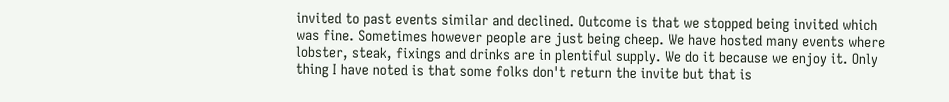invited to past events similar and declined. Outcome is that we stopped being invited which was fine. Sometimes however people are just being cheep. We have hosted many events where lobster, steak, fixings and drinks are in plentiful supply. We do it because we enjoy it. Only thing I have noted is that some folks don't return the invite but that is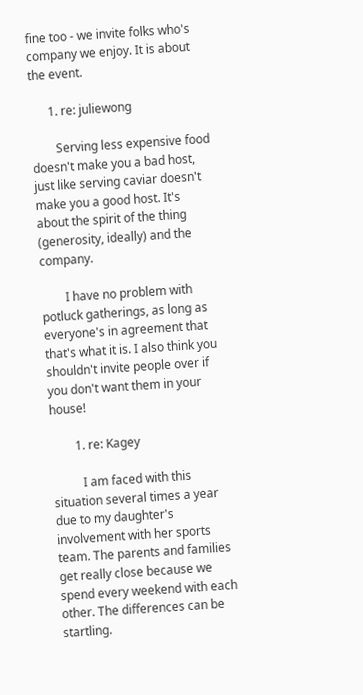fine too - we invite folks who's company we enjoy. It is about the event.

      1. re: juliewong

        Serving less expensive food doesn't make you a bad host, just like serving caviar doesn't make you a good host. It's about the spirit of the thing (generosity, ideally) and the company.

        I have no problem with potluck gatherings, as long as everyone's in agreement that that's what it is. I also think you shouldn't invite people over if you don't want them in your house!

        1. re: Kagey

          I am faced with this situation several times a year due to my daughter's involvement with her sports team. The parents and families get really close because we spend every weekend with each other. The differences can be startling.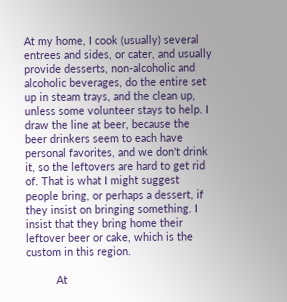At my home, I cook (usually) several entrees and sides, or cater, and usually provide desserts, non-alcoholic and alcoholic beverages, do the entire set up in steam trays, and the clean up, unless some volunteer stays to help. I draw the line at beer, because the beer drinkers seem to each have personal favorites, and we don't drink it, so the leftovers are hard to get rid of. That is what I might suggest people bring, or perhaps a dessert, if they insist on bringing something. I insist that they bring home their leftover beer or cake, which is the custom in this region.

          At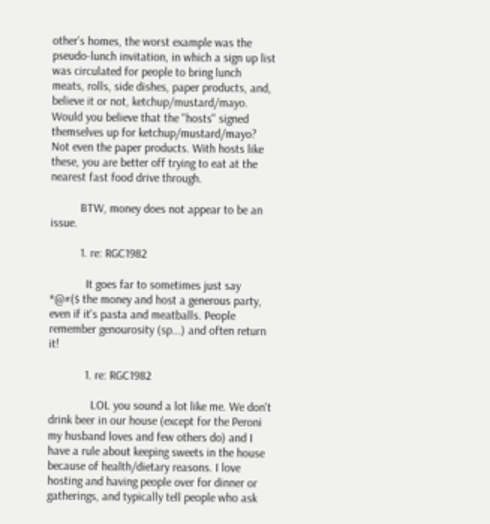other's homes, the worst example was the pseudo-lunch invitation, in which a sign up list was circulated for people to bring lunch meats, rolls, side dishes, paper products, and, believe it or not, ketchup/mustard/mayo. Would you believe that the "hosts" signed themselves up for ketchup/mustard/mayo? Not even the paper products. With hosts like these, you are better off trying to eat at the nearest fast food drive through.

          BTW, money does not appear to be an issue.

          1. re: RGC1982

            It goes far to sometimes just say *@#($ the money and host a generous party, even if it's pasta and meatballs. People remember genourosity (sp...) and often return it!

            1. re: RGC1982

              LOL you sound a lot like me. We don't drink beer in our house (except for the Peroni my husband loves and few others do) and I have a rule about keeping sweets in the house because of health/dietary reasons. I love hosting and having people over for dinner or gatherings, and typically tell people who ask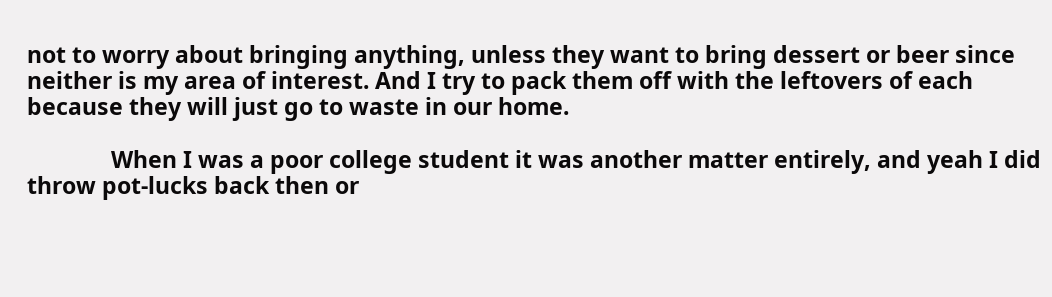not to worry about bringing anything, unless they want to bring dessert or beer since neither is my area of interest. And I try to pack them off with the leftovers of each because they will just go to waste in our home.

              When I was a poor college student it was another matter entirely, and yeah I did throw pot-lucks back then or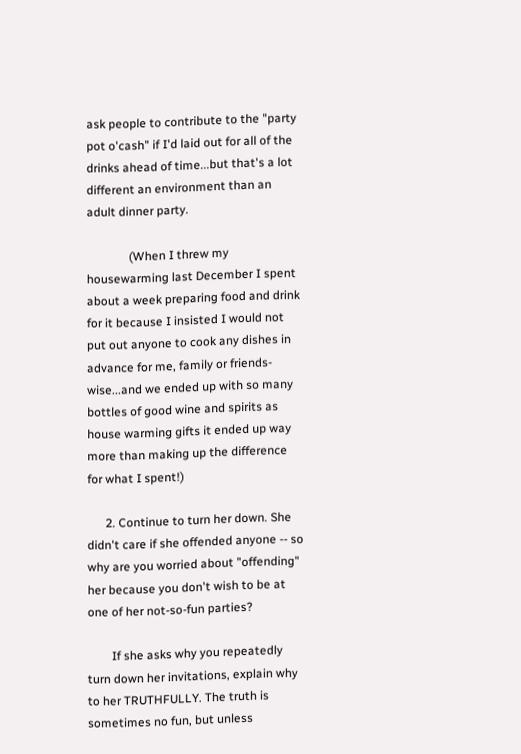ask people to contribute to the "party pot o'cash" if I'd laid out for all of the drinks ahead of time...but that's a lot different an environment than an adult dinner party.

              (When I threw my housewarming last December I spent about a week preparing food and drink for it because I insisted I would not put out anyone to cook any dishes in advance for me, family or friends-wise...and we ended up with so many bottles of good wine and spirits as house warming gifts it ended up way more than making up the difference for what I spent!)

      2. Continue to turn her down. She didn't care if she offended anyone -- so why are you worried about "offending" her because you don't wish to be at one of her not-so-fun parties?

        If she asks why you repeatedly turn down her invitations, explain why to her TRUTHFULLY. The truth is sometimes no fun, but unless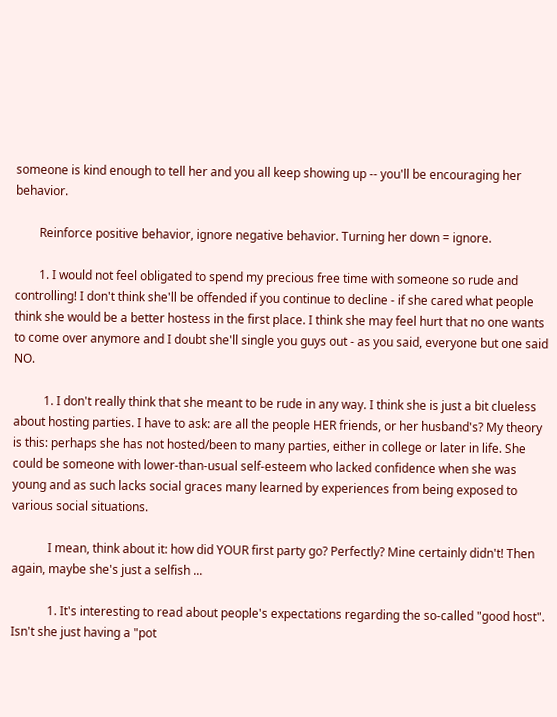someone is kind enough to tell her and you all keep showing up -- you'll be encouraging her behavior.

        Reinforce positive behavior, ignore negative behavior. Turning her down = ignore.

        1. I would not feel obligated to spend my precious free time with someone so rude and controlling! I don't think she'll be offended if you continue to decline - if she cared what people think she would be a better hostess in the first place. I think she may feel hurt that no one wants to come over anymore and I doubt she'll single you guys out - as you said, everyone but one said NO.

          1. I don't really think that she meant to be rude in any way. I think she is just a bit clueless about hosting parties. I have to ask: are all the people HER friends, or her husband's? My theory is this: perhaps she has not hosted/been to many parties, either in college or later in life. She could be someone with lower-than-usual self-esteem who lacked confidence when she was young and as such lacks social graces many learned by experiences from being exposed to various social situations.

            I mean, think about it: how did YOUR first party go? Perfectly? Mine certainly didn't! Then again, maybe she's just a selfish ...

            1. It's interesting to read about people's expectations regarding the so-called "good host". Isn't she just having a "pot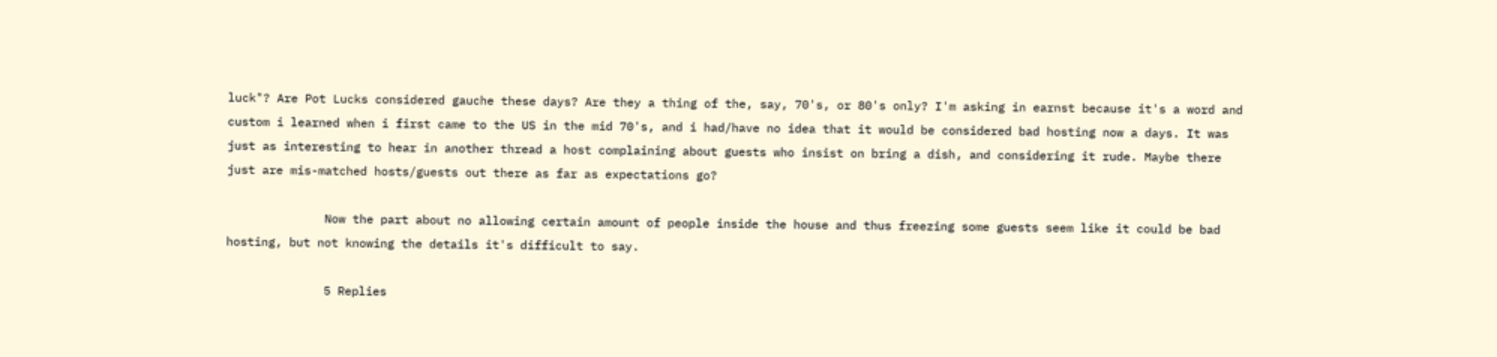luck"? Are Pot Lucks considered gauche these days? Are they a thing of the, say, 70's, or 80's only? I'm asking in earnst because it's a word and custom i learned when i first came to the US in the mid 70's, and i had/have no idea that it would be considered bad hosting now a days. It was just as interesting to hear in another thread a host complaining about guests who insist on bring a dish, and considering it rude. Maybe there just are mis-matched hosts/guests out there as far as expectations go?

              Now the part about no allowing certain amount of people inside the house and thus freezing some guests seem like it could be bad hosting, but not knowing the details it's difficult to say.

              5 Replies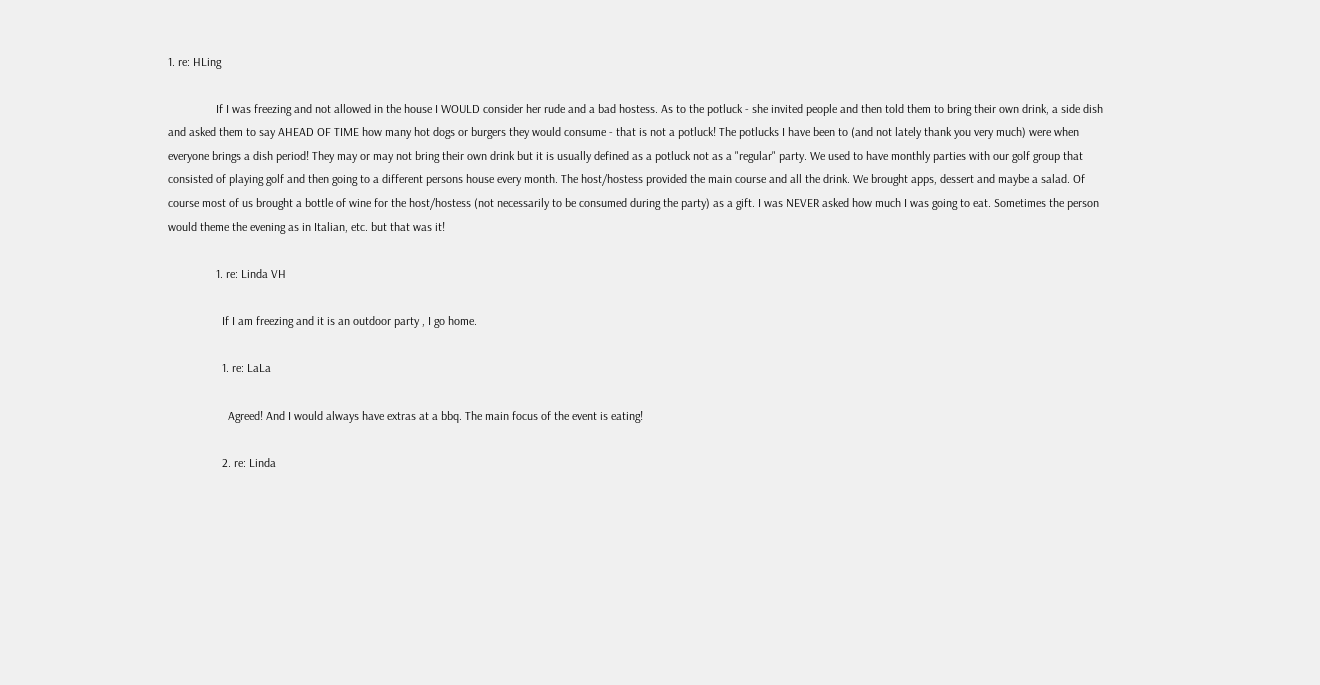1. re: HLing

                If I was freezing and not allowed in the house I WOULD consider her rude and a bad hostess. As to the potluck - she invited people and then told them to bring their own drink, a side dish and asked them to say AHEAD OF TIME how many hot dogs or burgers they would consume - that is not a potluck! The potlucks I have been to (and not lately thank you very much) were when everyone brings a dish period! They may or may not bring their own drink but it is usually defined as a potluck not as a "regular" party. We used to have monthly parties with our golf group that consisted of playing golf and then going to a different persons house every month. The host/hostess provided the main course and all the drink. We brought apps, dessert and maybe a salad. Of course most of us brought a bottle of wine for the host/hostess (not necessarily to be consumed during the party) as a gift. I was NEVER asked how much I was going to eat. Sometimes the person would theme the evening as in Italian, etc. but that was it!

                1. re: Linda VH

                  If I am freezing and it is an outdoor party , I go home.

                  1. re: LaLa

                    Agreed! And I would always have extras at a bbq. The main focus of the event is eating!

                  2. re: Linda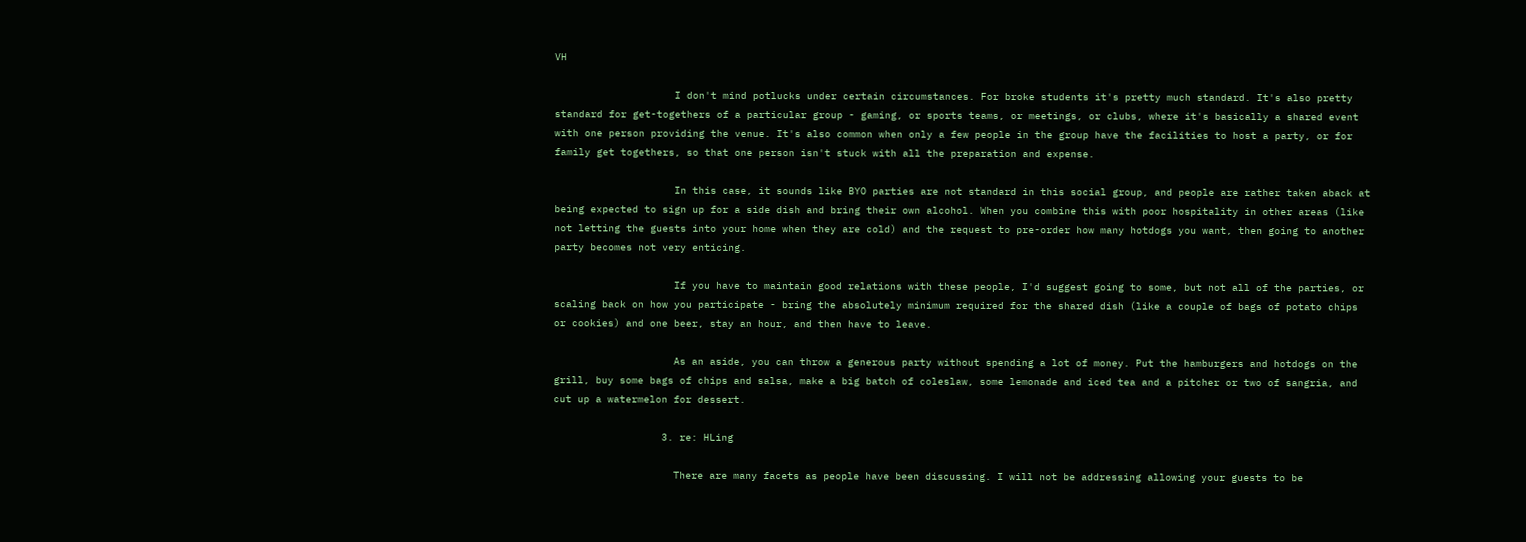VH

                    I don't mind potlucks under certain circumstances. For broke students it's pretty much standard. It's also pretty standard for get-togethers of a particular group - gaming, or sports teams, or meetings, or clubs, where it's basically a shared event with one person providing the venue. It's also common when only a few people in the group have the facilities to host a party, or for family get togethers, so that one person isn't stuck with all the preparation and expense.

                    In this case, it sounds like BYO parties are not standard in this social group, and people are rather taken aback at being expected to sign up for a side dish and bring their own alcohol. When you combine this with poor hospitality in other areas (like not letting the guests into your home when they are cold) and the request to pre-order how many hotdogs you want, then going to another party becomes not very enticing.

                    If you have to maintain good relations with these people, I'd suggest going to some, but not all of the parties, or scaling back on how you participate - bring the absolutely minimum required for the shared dish (like a couple of bags of potato chips or cookies) and one beer, stay an hour, and then have to leave.

                    As an aside, you can throw a generous party without spending a lot of money. Put the hamburgers and hotdogs on the grill, buy some bags of chips and salsa, make a big batch of coleslaw, some lemonade and iced tea and a pitcher or two of sangria, and cut up a watermelon for dessert.

                  3. re: HLing

                    There are many facets as people have been discussing. I will not be addressing allowing your guests to be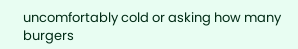uncomfortably cold or asking how many burgers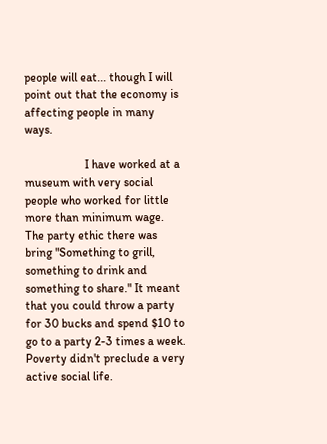people will eat... though I will point out that the economy is affecting people in many ways.

                    I have worked at a museum with very social people who worked for little more than minimum wage. The party ethic there was bring "Something to grill, something to drink and something to share." It meant that you could throw a party for 30 bucks and spend $10 to go to a party 2-3 times a week. Poverty didn't preclude a very active social life.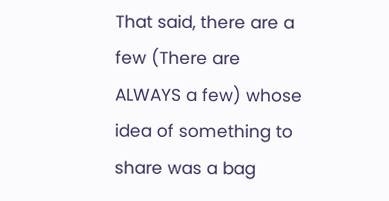That said, there are a few (There are ALWAYS a few) whose idea of something to share was a bag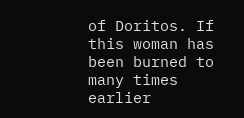of Doritos. If this woman has been burned to many times earlier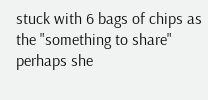stuck with 6 bags of chips as the "something to share" perhaps she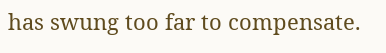has swung too far to compensate.